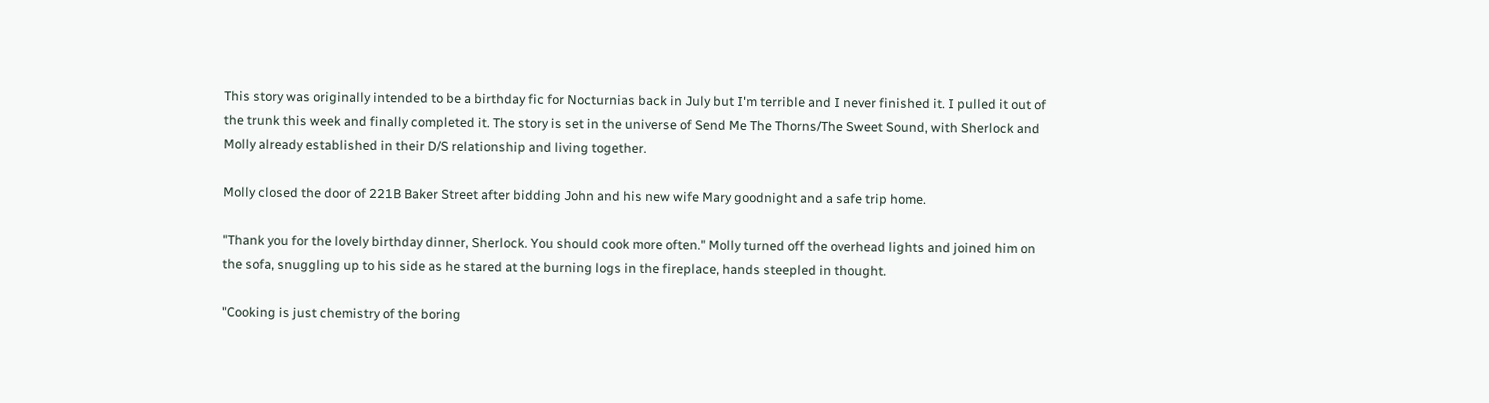This story was originally intended to be a birthday fic for Nocturnias back in July but I'm terrible and I never finished it. I pulled it out of the trunk this week and finally completed it. The story is set in the universe of Send Me The Thorns/The Sweet Sound, with Sherlock and Molly already established in their D/S relationship and living together.

Molly closed the door of 221B Baker Street after bidding John and his new wife Mary goodnight and a safe trip home.

"Thank you for the lovely birthday dinner, Sherlock. You should cook more often." Molly turned off the overhead lights and joined him on the sofa, snuggling up to his side as he stared at the burning logs in the fireplace, hands steepled in thought.

"Cooking is just chemistry of the boring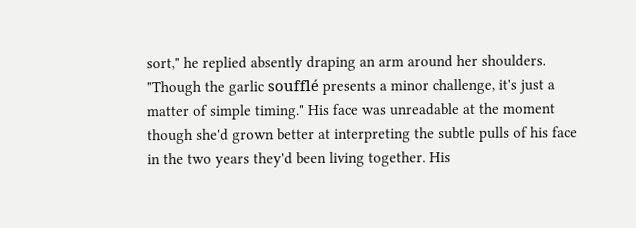sort," he replied absently draping an arm around her shoulders. "Though the garlic soufflé presents a minor challenge, it's just a matter of simple timing." His face was unreadable at the moment though she'd grown better at interpreting the subtle pulls of his face in the two years they'd been living together. His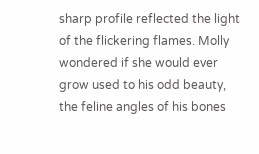sharp profile reflected the light of the flickering flames. Molly wondered if she would ever grow used to his odd beauty, the feline angles of his bones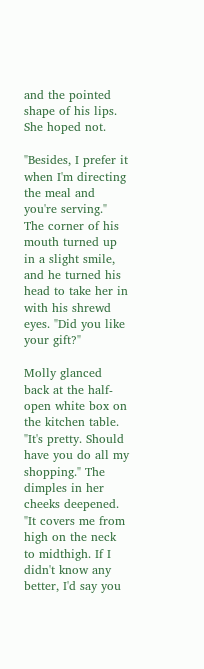and the pointed shape of his lips. She hoped not.

"Besides, I prefer it when I'm directing the meal and you're serving." The corner of his mouth turned up in a slight smile, and he turned his head to take her in with his shrewd eyes. "Did you like your gift?"

Molly glanced back at the half-open white box on the kitchen table. "It's pretty. Should have you do all my shopping." The dimples in her cheeks deepened. "It covers me from high on the neck to midthigh. If I didn't know any better, I'd say you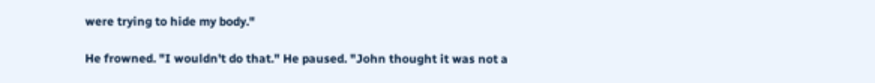were trying to hide my body."

He frowned. "I wouldn't do that." He paused. "John thought it was not a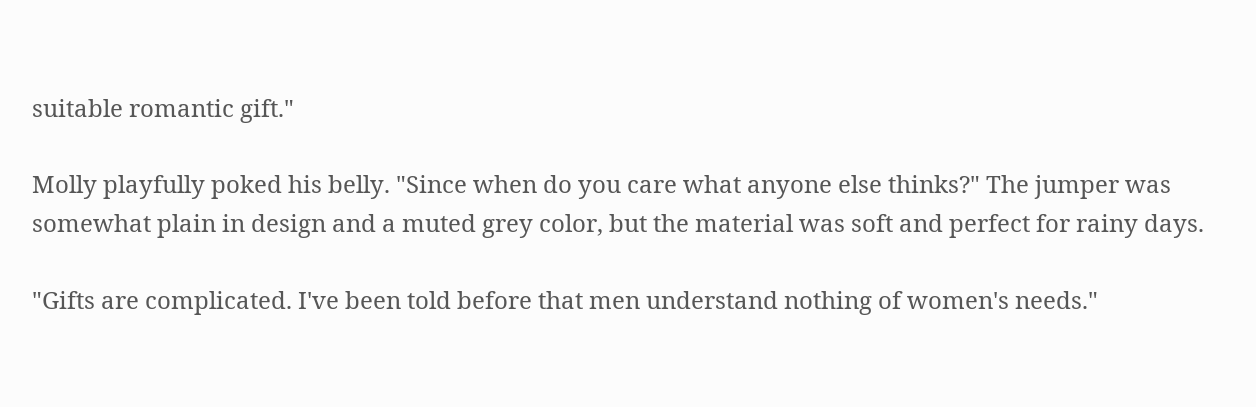suitable romantic gift."

Molly playfully poked his belly. "Since when do you care what anyone else thinks?" The jumper was somewhat plain in design and a muted grey color, but the material was soft and perfect for rainy days.

"Gifts are complicated. I've been told before that men understand nothing of women's needs."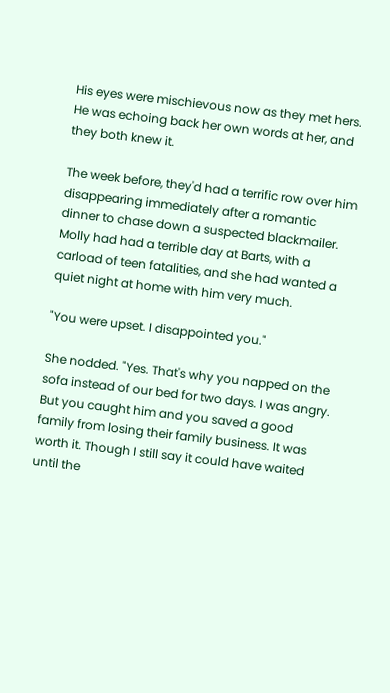His eyes were mischievous now as they met hers. He was echoing back her own words at her, and they both knew it.

The week before, they'd had a terrific row over him disappearing immediately after a romantic dinner to chase down a suspected blackmailer. Molly had had a terrible day at Barts, with a carload of teen fatalities, and she had wanted a quiet night at home with him very much.

"You were upset. I disappointed you."

She nodded. "Yes. That's why you napped on the sofa instead of our bed for two days. I was angry. But you caught him and you saved a good family from losing their family business. It was worth it. Though I still say it could have waited until the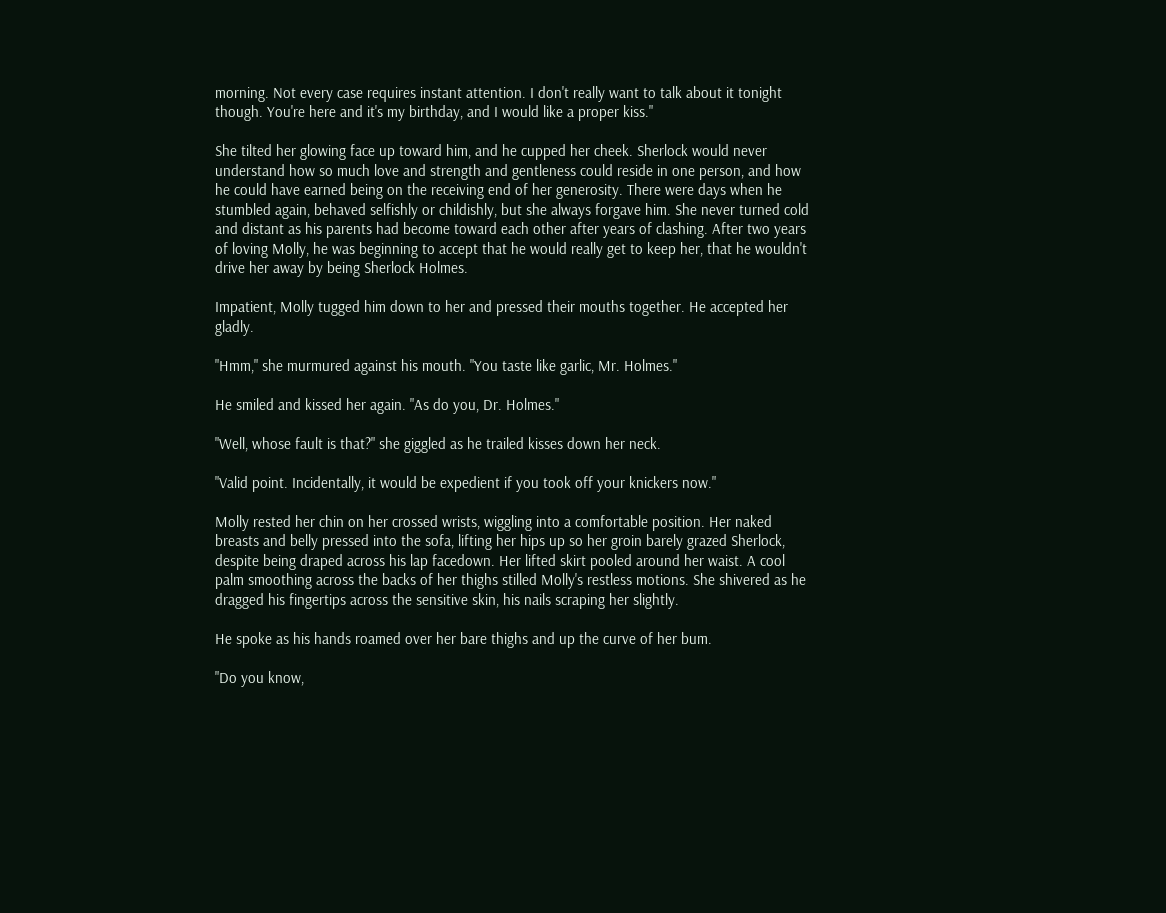morning. Not every case requires instant attention. I don't really want to talk about it tonight though. You're here and it's my birthday, and I would like a proper kiss."

She tilted her glowing face up toward him, and he cupped her cheek. Sherlock would never understand how so much love and strength and gentleness could reside in one person, and how he could have earned being on the receiving end of her generosity. There were days when he stumbled again, behaved selfishly or childishly, but she always forgave him. She never turned cold and distant as his parents had become toward each other after years of clashing. After two years of loving Molly, he was beginning to accept that he would really get to keep her, that he wouldn't drive her away by being Sherlock Holmes.

Impatient, Molly tugged him down to her and pressed their mouths together. He accepted her gladly.

"Hmm," she murmured against his mouth. "You taste like garlic, Mr. Holmes."

He smiled and kissed her again. "As do you, Dr. Holmes."

"Well, whose fault is that?" she giggled as he trailed kisses down her neck.

"Valid point. Incidentally, it would be expedient if you took off your knickers now."

Molly rested her chin on her crossed wrists, wiggling into a comfortable position. Her naked breasts and belly pressed into the sofa, lifting her hips up so her groin barely grazed Sherlock, despite being draped across his lap facedown. Her lifted skirt pooled around her waist. A cool palm smoothing across the backs of her thighs stilled Molly's restless motions. She shivered as he dragged his fingertips across the sensitive skin, his nails scraping her slightly.

He spoke as his hands roamed over her bare thighs and up the curve of her bum.

"Do you know,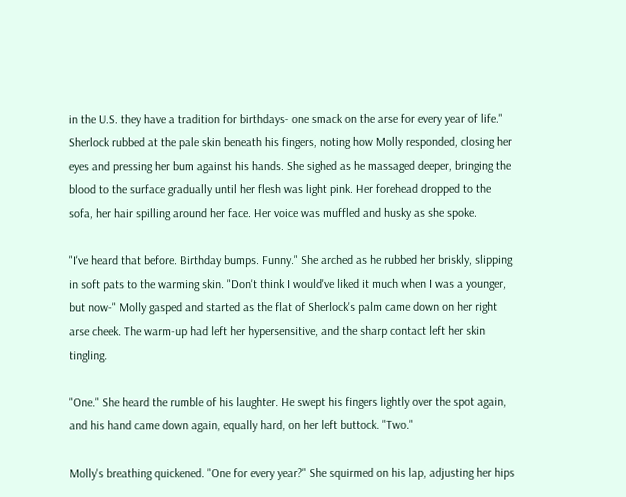in the U.S. they have a tradition for birthdays- one smack on the arse for every year of life." Sherlock rubbed at the pale skin beneath his fingers, noting how Molly responded, closing her eyes and pressing her bum against his hands. She sighed as he massaged deeper, bringing the blood to the surface gradually until her flesh was light pink. Her forehead dropped to the sofa, her hair spilling around her face. Her voice was muffled and husky as she spoke.

"I've heard that before. Birthday bumps. Funny." She arched as he rubbed her briskly, slipping in soft pats to the warming skin. "Don't think I would've liked it much when I was a younger, but now-" Molly gasped and started as the flat of Sherlock's palm came down on her right arse cheek. The warm-up had left her hypersensitive, and the sharp contact left her skin tingling.

"One." She heard the rumble of his laughter. He swept his fingers lightly over the spot again, and his hand came down again, equally hard, on her left buttock. "Two."

Molly's breathing quickened. "One for every year?" She squirmed on his lap, adjusting her hips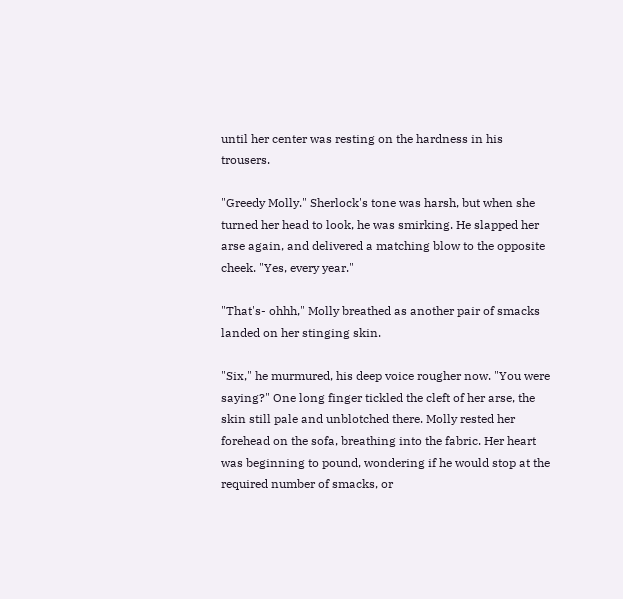until her center was resting on the hardness in his trousers.

"Greedy Molly." Sherlock's tone was harsh, but when she turned her head to look, he was smirking. He slapped her arse again, and delivered a matching blow to the opposite cheek. "Yes, every year."

"That's- ohhh," Molly breathed as another pair of smacks landed on her stinging skin.

"Six," he murmured, his deep voice rougher now. "You were saying?" One long finger tickled the cleft of her arse, the skin still pale and unblotched there. Molly rested her forehead on the sofa, breathing into the fabric. Her heart was beginning to pound, wondering if he would stop at the required number of smacks, or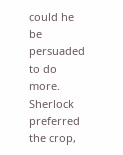could he be persuaded to do more. Sherlock preferred the crop,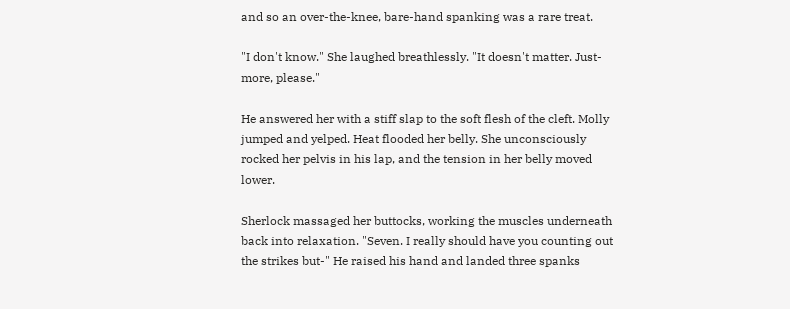and so an over-the-knee, bare-hand spanking was a rare treat.

"I don't know." She laughed breathlessly. "It doesn't matter. Just- more, please."

He answered her with a stiff slap to the soft flesh of the cleft. Molly jumped and yelped. Heat flooded her belly. She unconsciously rocked her pelvis in his lap, and the tension in her belly moved lower.

Sherlock massaged her buttocks, working the muscles underneath back into relaxation. "Seven. I really should have you counting out the strikes but-" He raised his hand and landed three spanks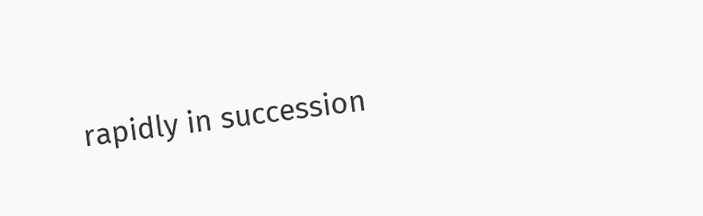rapidly in succession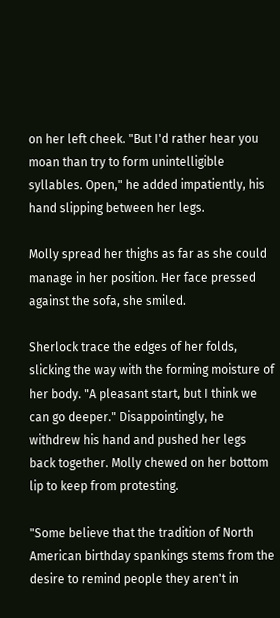on her left cheek. "But I'd rather hear you moan than try to form unintelligible syllables. Open," he added impatiently, his hand slipping between her legs.

Molly spread her thighs as far as she could manage in her position. Her face pressed against the sofa, she smiled.

Sherlock trace the edges of her folds, slicking the way with the forming moisture of her body. "A pleasant start, but I think we can go deeper." Disappointingly, he withdrew his hand and pushed her legs back together. Molly chewed on her bottom lip to keep from protesting.

"Some believe that the tradition of North American birthday spankings stems from the desire to remind people they aren't in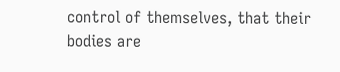control of themselves, that their bodies are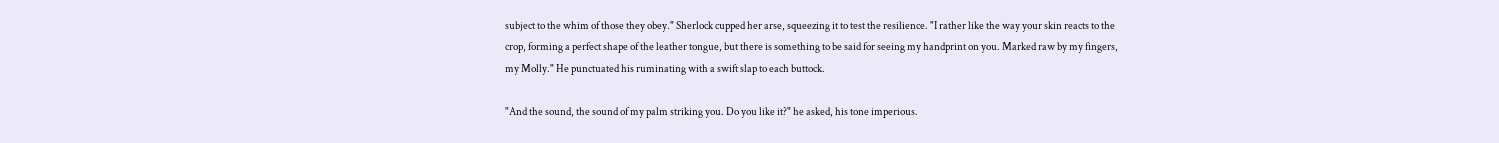subject to the whim of those they obey." Sherlock cupped her arse, squeezing it to test the resilience. "I rather like the way your skin reacts to the crop, forming a perfect shape of the leather tongue, but there is something to be said for seeing my handprint on you. Marked raw by my fingers, my Molly." He punctuated his ruminating with a swift slap to each buttock.

"And the sound, the sound of my palm striking you. Do you like it?" he asked, his tone imperious.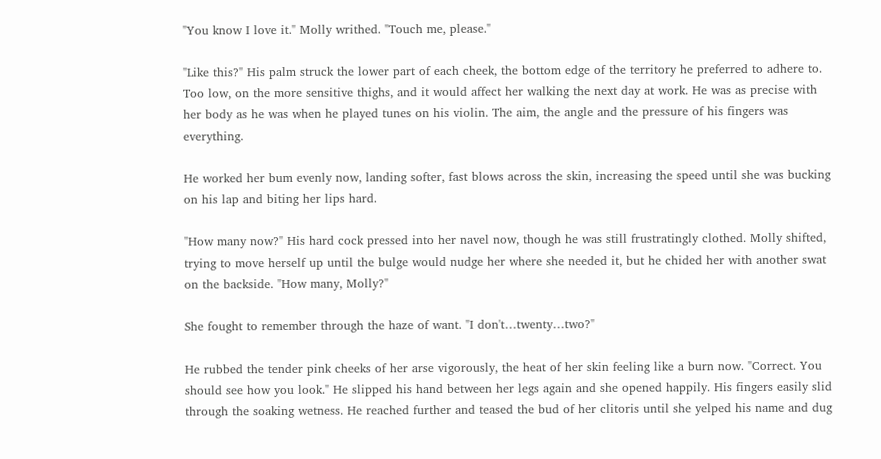"You know I love it." Molly writhed. "Touch me, please."

"Like this?" His palm struck the lower part of each cheek, the bottom edge of the territory he preferred to adhere to. Too low, on the more sensitive thighs, and it would affect her walking the next day at work. He was as precise with her body as he was when he played tunes on his violin. The aim, the angle and the pressure of his fingers was everything.

He worked her bum evenly now, landing softer, fast blows across the skin, increasing the speed until she was bucking on his lap and biting her lips hard.

"How many now?" His hard cock pressed into her navel now, though he was still frustratingly clothed. Molly shifted, trying to move herself up until the bulge would nudge her where she needed it, but he chided her with another swat on the backside. "How many, Molly?"

She fought to remember through the haze of want. "I don't…twenty…two?"

He rubbed the tender pink cheeks of her arse vigorously, the heat of her skin feeling like a burn now. "Correct. You should see how you look." He slipped his hand between her legs again and she opened happily. His fingers easily slid through the soaking wetness. He reached further and teased the bud of her clitoris until she yelped his name and dug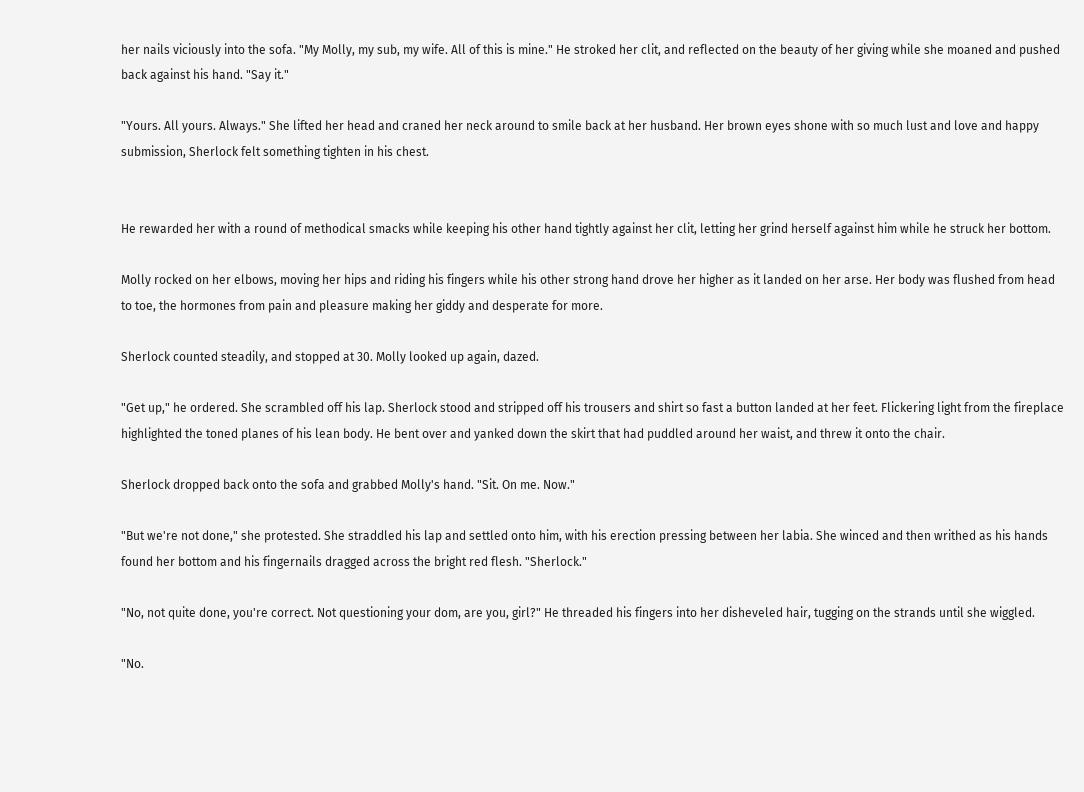her nails viciously into the sofa. "My Molly, my sub, my wife. All of this is mine." He stroked her clit, and reflected on the beauty of her giving while she moaned and pushed back against his hand. "Say it."

"Yours. All yours. Always." She lifted her head and craned her neck around to smile back at her husband. Her brown eyes shone with so much lust and love and happy submission, Sherlock felt something tighten in his chest.


He rewarded her with a round of methodical smacks while keeping his other hand tightly against her clit, letting her grind herself against him while he struck her bottom.

Molly rocked on her elbows, moving her hips and riding his fingers while his other strong hand drove her higher as it landed on her arse. Her body was flushed from head to toe, the hormones from pain and pleasure making her giddy and desperate for more.

Sherlock counted steadily, and stopped at 30. Molly looked up again, dazed.

"Get up," he ordered. She scrambled off his lap. Sherlock stood and stripped off his trousers and shirt so fast a button landed at her feet. Flickering light from the fireplace highlighted the toned planes of his lean body. He bent over and yanked down the skirt that had puddled around her waist, and threw it onto the chair.

Sherlock dropped back onto the sofa and grabbed Molly's hand. "Sit. On me. Now."

"But we're not done," she protested. She straddled his lap and settled onto him, with his erection pressing between her labia. She winced and then writhed as his hands found her bottom and his fingernails dragged across the bright red flesh. "Sherlock."

"No, not quite done, you're correct. Not questioning your dom, are you, girl?" He threaded his fingers into her disheveled hair, tugging on the strands until she wiggled.

"No.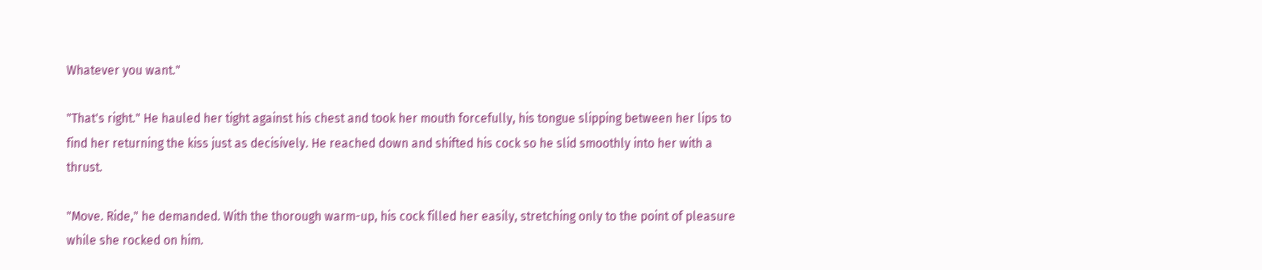Whatever you want."

"That's right." He hauled her tight against his chest and took her mouth forcefully, his tongue slipping between her lips to find her returning the kiss just as decisively. He reached down and shifted his cock so he slid smoothly into her with a thrust.

"Move. Ride," he demanded. With the thorough warm-up, his cock filled her easily, stretching only to the point of pleasure while she rocked on him.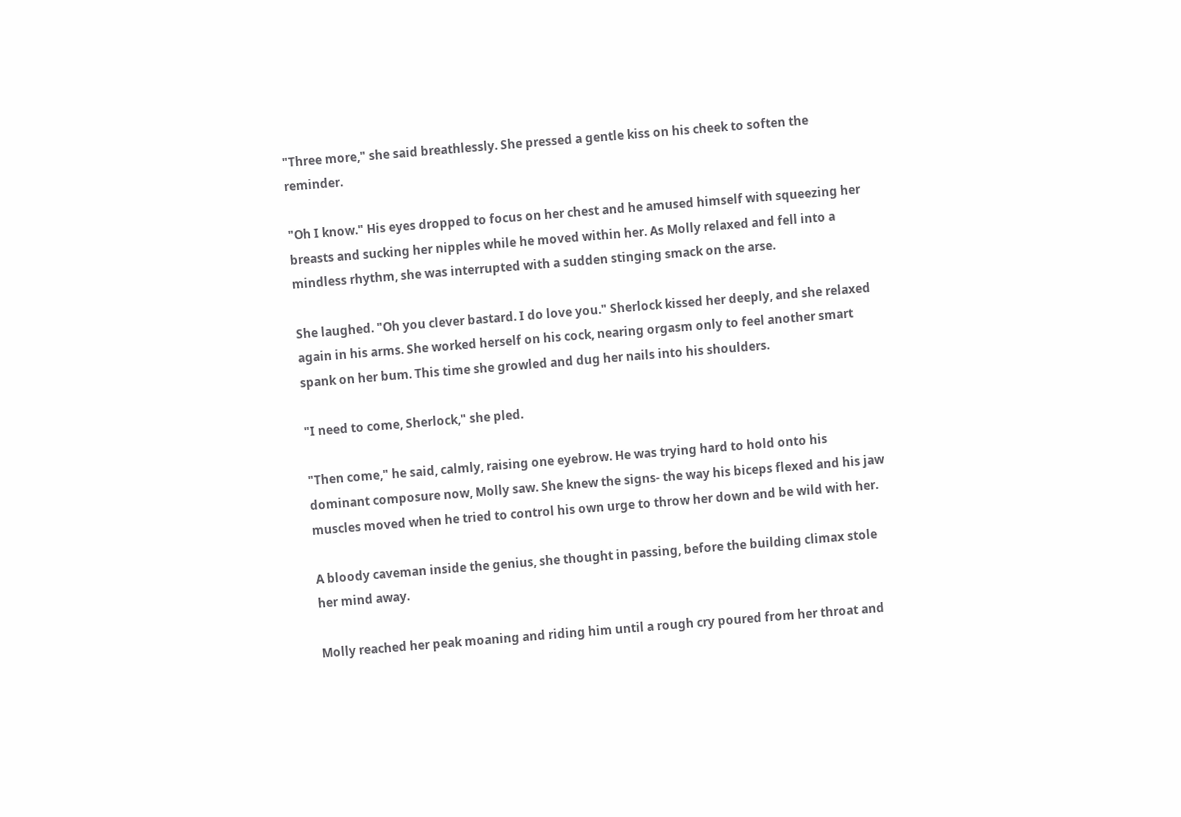"Three more," she said breathlessly. She pressed a gentle kiss on his cheek to soften the reminder.

"Oh I know." His eyes dropped to focus on her chest and he amused himself with squeezing her breasts and sucking her nipples while he moved within her. As Molly relaxed and fell into a mindless rhythm, she was interrupted with a sudden stinging smack on the arse.

She laughed. "Oh you clever bastard. I do love you." Sherlock kissed her deeply, and she relaxed again in his arms. She worked herself on his cock, nearing orgasm only to feel another smart spank on her bum. This time she growled and dug her nails into his shoulders.

"I need to come, Sherlock," she pled.

"Then come," he said, calmly, raising one eyebrow. He was trying hard to hold onto his dominant composure now, Molly saw. She knew the signs- the way his biceps flexed and his jaw muscles moved when he tried to control his own urge to throw her down and be wild with her.

A bloody caveman inside the genius, she thought in passing, before the building climax stole her mind away.

Molly reached her peak moaning and riding him until a rough cry poured from her throat and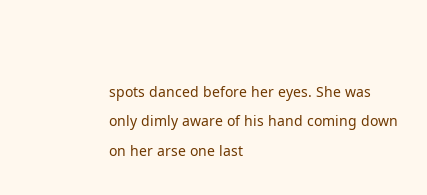spots danced before her eyes. She was only dimly aware of his hand coming down on her arse one last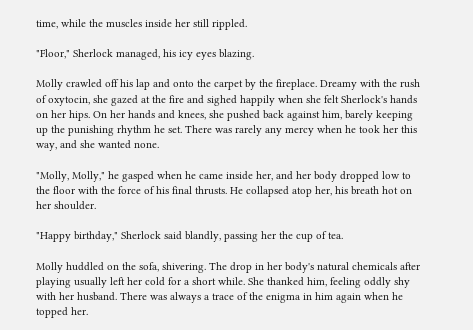time, while the muscles inside her still rippled.

"Floor," Sherlock managed, his icy eyes blazing.

Molly crawled off his lap and onto the carpet by the fireplace. Dreamy with the rush of oxytocin, she gazed at the fire and sighed happily when she felt Sherlock's hands on her hips. On her hands and knees, she pushed back against him, barely keeping up the punishing rhythm he set. There was rarely any mercy when he took her this way, and she wanted none.

"Molly, Molly," he gasped when he came inside her, and her body dropped low to the floor with the force of his final thrusts. He collapsed atop her, his breath hot on her shoulder.

"Happy birthday," Sherlock said blandly, passing her the cup of tea.

Molly huddled on the sofa, shivering. The drop in her body's natural chemicals after playing usually left her cold for a short while. She thanked him, feeling oddly shy with her husband. There was always a trace of the enigma in him again when he topped her.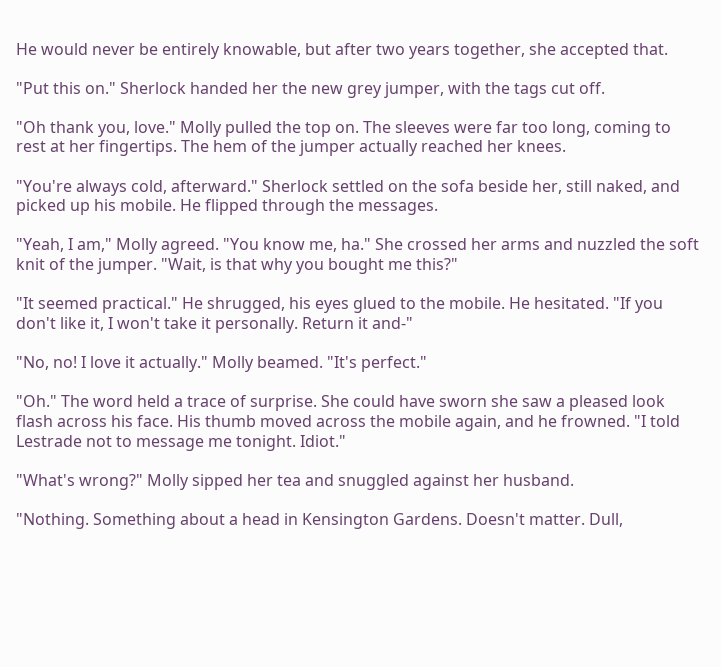He would never be entirely knowable, but after two years together, she accepted that.

"Put this on." Sherlock handed her the new grey jumper, with the tags cut off.

"Oh thank you, love." Molly pulled the top on. The sleeves were far too long, coming to rest at her fingertips. The hem of the jumper actually reached her knees.

"You're always cold, afterward." Sherlock settled on the sofa beside her, still naked, and picked up his mobile. He flipped through the messages.

"Yeah, I am," Molly agreed. "You know me, ha." She crossed her arms and nuzzled the soft knit of the jumper. "Wait, is that why you bought me this?"

"It seemed practical." He shrugged, his eyes glued to the mobile. He hesitated. "If you don't like it, I won't take it personally. Return it and-"

"No, no! I love it actually." Molly beamed. "It's perfect."

"Oh." The word held a trace of surprise. She could have sworn she saw a pleased look flash across his face. His thumb moved across the mobile again, and he frowned. "I told Lestrade not to message me tonight. Idiot."

"What's wrong?" Molly sipped her tea and snuggled against her husband.

"Nothing. Something about a head in Kensington Gardens. Doesn't matter. Dull,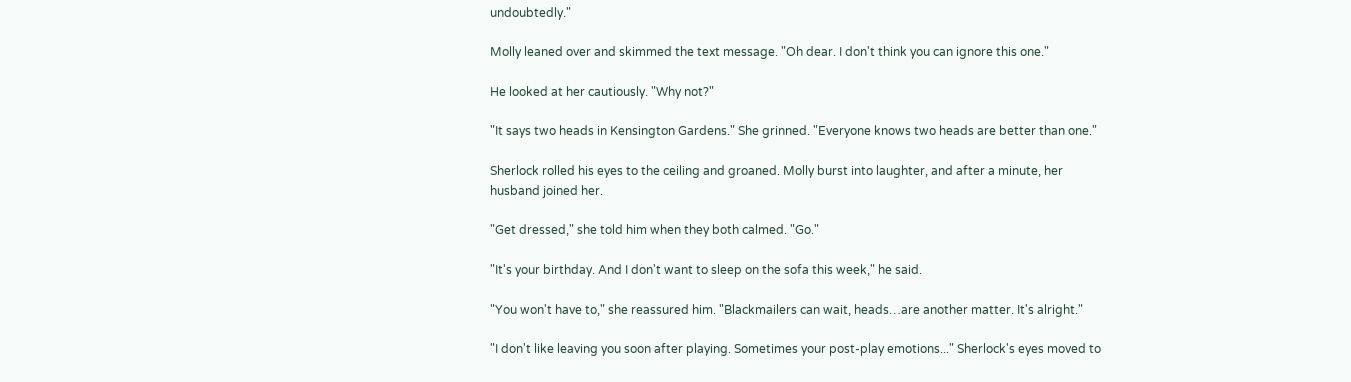undoubtedly."

Molly leaned over and skimmed the text message. "Oh dear. I don't think you can ignore this one."

He looked at her cautiously. "Why not?"

"It says two heads in Kensington Gardens." She grinned. "Everyone knows two heads are better than one."

Sherlock rolled his eyes to the ceiling and groaned. Molly burst into laughter, and after a minute, her husband joined her.

"Get dressed," she told him when they both calmed. "Go."

"It's your birthday. And I don't want to sleep on the sofa this week," he said.

"You won't have to," she reassured him. "Blackmailers can wait, heads…are another matter. It's alright."

"I don't like leaving you soon after playing. Sometimes your post-play emotions..." Sherlock's eyes moved to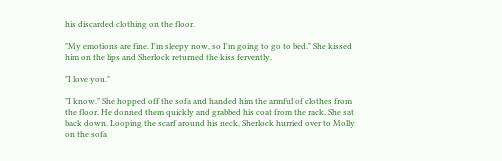his discarded clothing on the floor.

"My emotions are fine. I'm sleepy now, so I'm going to go to bed." She kissed him on the lips and Sherlock returned the kiss fervently.

"I love you."

"I know." She hopped off the sofa and handed him the armful of clothes from the floor. He donned them quickly and grabbed his coat from the rack. She sat back down. Looping the scarf around his neck, Sherlock hurried over to Molly on the sofa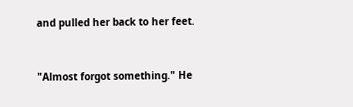and pulled her back to her feet.


"Almost forgot something." He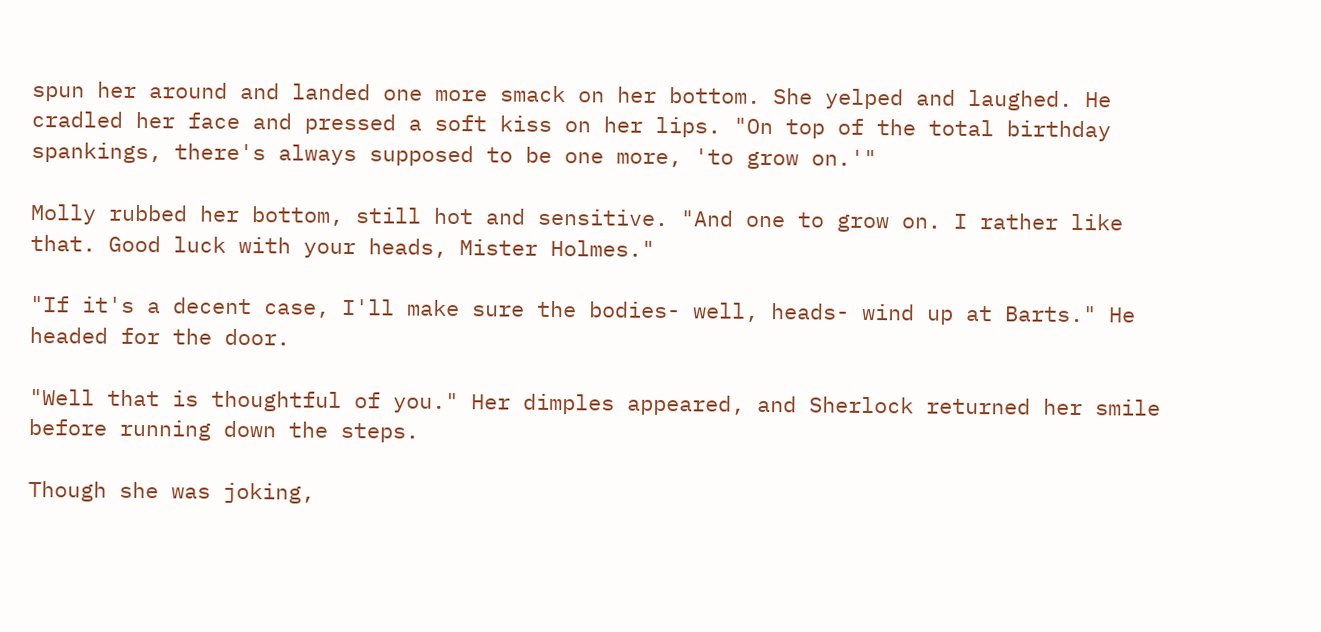spun her around and landed one more smack on her bottom. She yelped and laughed. He cradled her face and pressed a soft kiss on her lips. "On top of the total birthday spankings, there's always supposed to be one more, 'to grow on.'"

Molly rubbed her bottom, still hot and sensitive. "And one to grow on. I rather like that. Good luck with your heads, Mister Holmes."

"If it's a decent case, I'll make sure the bodies- well, heads- wind up at Barts." He headed for the door.

"Well that is thoughtful of you." Her dimples appeared, and Sherlock returned her smile before running down the steps.

Though she was joking,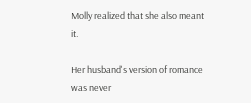Molly realized that she also meant it.

Her husband's version of romance was never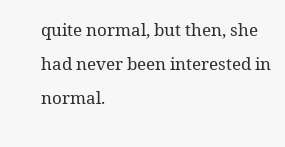quite normal, but then, she had never been interested in normal.